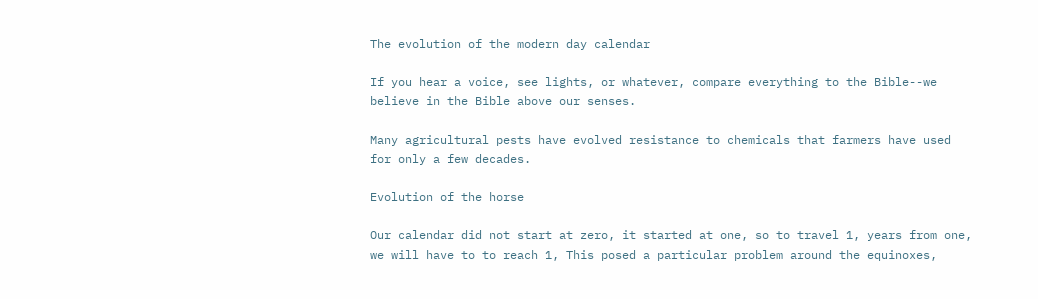The evolution of the modern day calendar

If you hear a voice, see lights, or whatever, compare everything to the Bible--we believe in the Bible above our senses.

Many agricultural pests have evolved resistance to chemicals that farmers have used for only a few decades.

Evolution of the horse

Our calendar did not start at zero, it started at one, so to travel 1, years from one, we will have to to reach 1, This posed a particular problem around the equinoxes,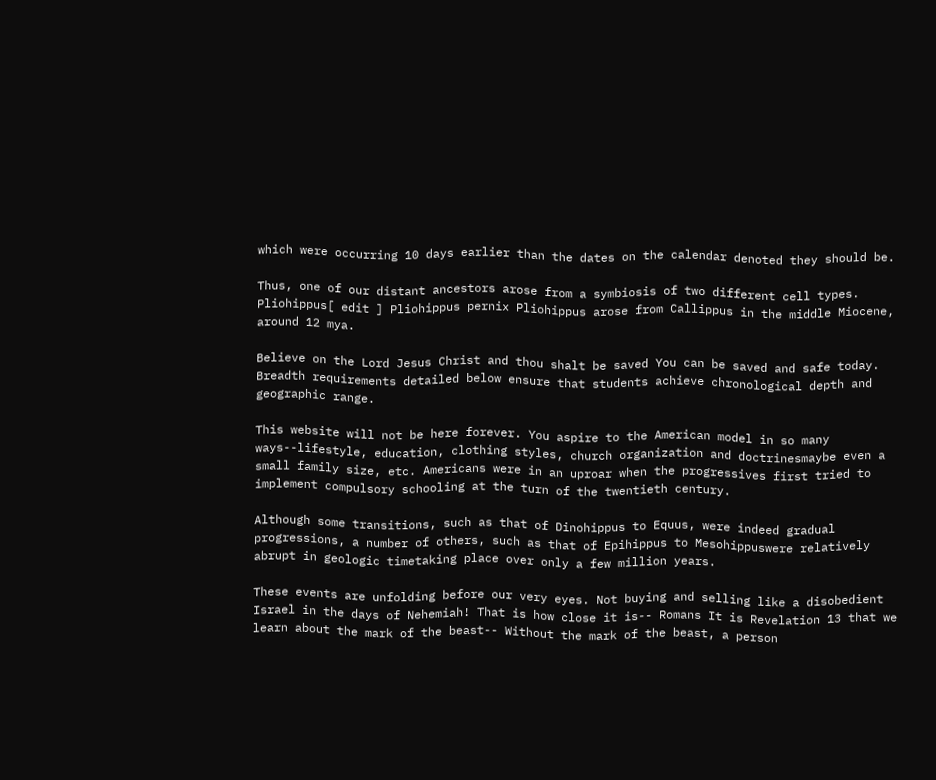which were occurring 10 days earlier than the dates on the calendar denoted they should be.

Thus, one of our distant ancestors arose from a symbiosis of two different cell types. Pliohippus[ edit ] Pliohippus pernix Pliohippus arose from Callippus in the middle Miocene, around 12 mya.

Believe on the Lord Jesus Christ and thou shalt be saved You can be saved and safe today. Breadth requirements detailed below ensure that students achieve chronological depth and geographic range.

This website will not be here forever. You aspire to the American model in so many ways--lifestyle, education, clothing styles, church organization and doctrinesmaybe even a small family size, etc. Americans were in an uproar when the progressives first tried to implement compulsory schooling at the turn of the twentieth century.

Although some transitions, such as that of Dinohippus to Equus, were indeed gradual progressions, a number of others, such as that of Epihippus to Mesohippuswere relatively abrupt in geologic timetaking place over only a few million years.

These events are unfolding before our very eyes. Not buying and selling like a disobedient Israel in the days of Nehemiah! That is how close it is-- Romans It is Revelation 13 that we learn about the mark of the beast-- Without the mark of the beast, a person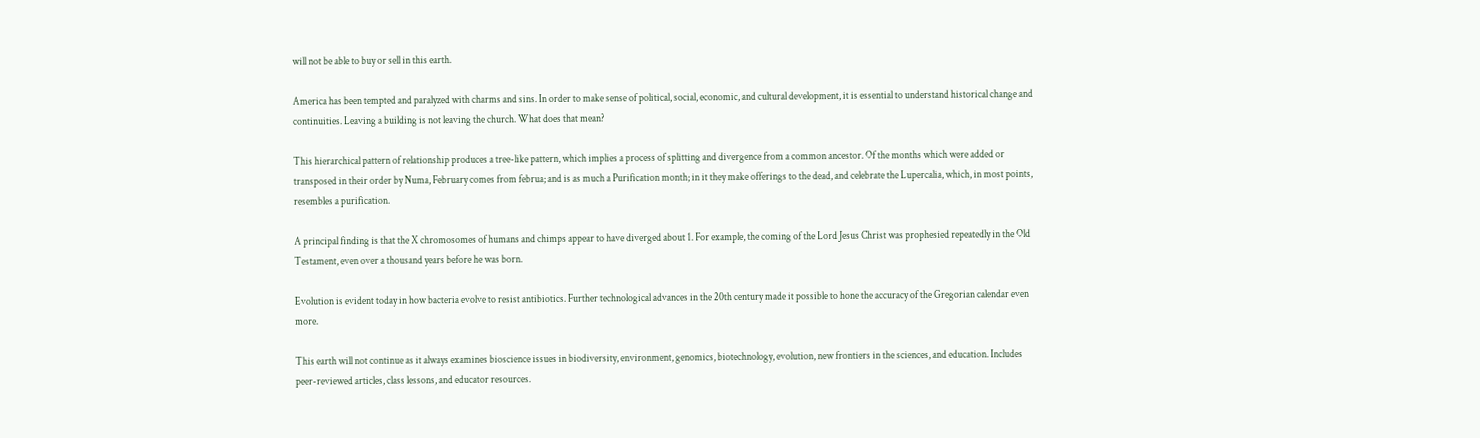will not be able to buy or sell in this earth.

America has been tempted and paralyzed with charms and sins. In order to make sense of political, social, economic, and cultural development, it is essential to understand historical change and continuities. Leaving a building is not leaving the church. What does that mean?

This hierarchical pattern of relationship produces a tree-like pattern, which implies a process of splitting and divergence from a common ancestor. Of the months which were added or transposed in their order by Numa, February comes from februa; and is as much a Purification month; in it they make offerings to the dead, and celebrate the Lupercalia, which, in most points, resembles a purification.

A principal finding is that the X chromosomes of humans and chimps appear to have diverged about 1. For example, the coming of the Lord Jesus Christ was prophesied repeatedly in the Old Testament, even over a thousand years before he was born.

Evolution is evident today in how bacteria evolve to resist antibiotics. Further technological advances in the 20th century made it possible to hone the accuracy of the Gregorian calendar even more.

This earth will not continue as it always examines bioscience issues in biodiversity, environment, genomics, biotechnology, evolution, new frontiers in the sciences, and education. Includes peer-reviewed articles, class lessons, and educator resources.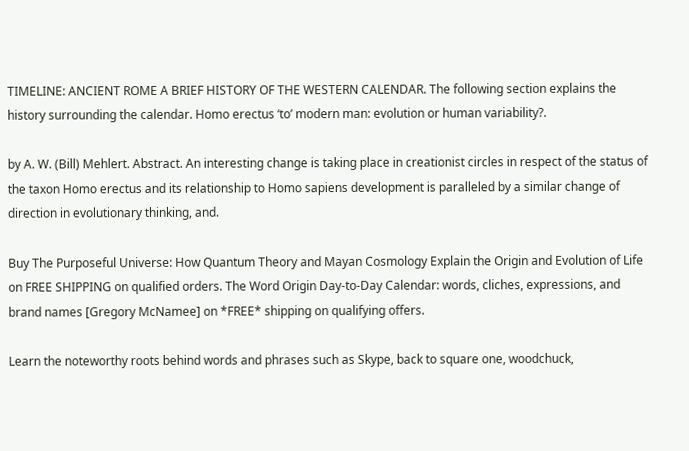TIMELINE: ANCIENT ROME A BRIEF HISTORY OF THE WESTERN CALENDAR. The following section explains the history surrounding the calendar. Homo erectus ‘to’ modern man: evolution or human variability?.

by A. W. (Bill) Mehlert. Abstract. An interesting change is taking place in creationist circles in respect of the status of the taxon Homo erectus and its relationship to Homo sapiens development is paralleled by a similar change of direction in evolutionary thinking, and.

Buy The Purposeful Universe: How Quantum Theory and Mayan Cosmology Explain the Origin and Evolution of Life on FREE SHIPPING on qualified orders. The Word Origin Day-to-Day Calendar: words, cliches, expressions, and brand names [Gregory McNamee] on *FREE* shipping on qualifying offers.

Learn the noteworthy roots behind words and phrases such as Skype, back to square one, woodchuck,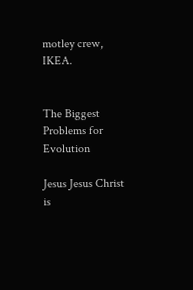motley crew, IKEA.


The Biggest Problems for Evolution

Jesus Jesus Christ is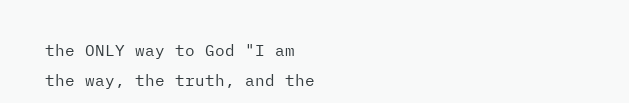the ONLY way to God "I am the way, the truth, and the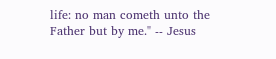life: no man cometh unto the Father but by me." -- Jesus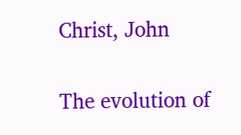Christ, John

The evolution of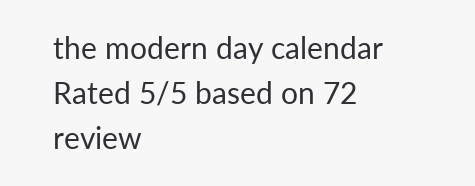the modern day calendar
Rated 5/5 based on 72 review